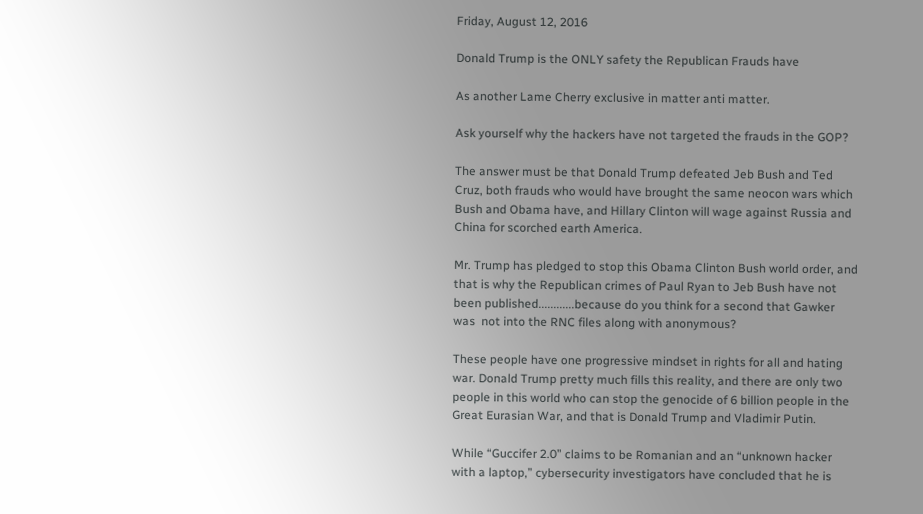Friday, August 12, 2016

Donald Trump is the ONLY safety the Republican Frauds have

As another Lame Cherry exclusive in matter anti matter.

Ask yourself why the hackers have not targeted the frauds in the GOP?

The answer must be that Donald Trump defeated Jeb Bush and Ted Cruz, both frauds who would have brought the same neocon wars which Bush and Obama have, and Hillary Clinton will wage against Russia and China for scorched earth America.

Mr. Trump has pledged to stop this Obama Clinton Bush world order, and that is why the Republican crimes of Paul Ryan to Jeb Bush have not been published............because do you think for a second that Gawker was  not into the RNC files along with anonymous?

These people have one progressive mindset in rights for all and hating war. Donald Trump pretty much fills this reality, and there are only two people in this world who can stop the genocide of 6 billion people in the Great Eurasian War, and that is Donald Trump and Vladimir Putin.

While “Guccifer 2.0” claims to be Romanian and an “unknown hacker with a laptop,” cybersecurity investigators have concluded that he is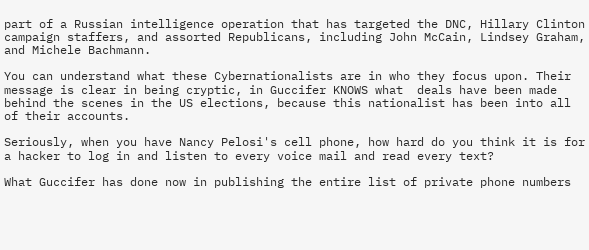part of a Russian intelligence operation that has targeted the DNC, Hillary Clinton campaign staffers, and assorted Republicans, including John McCain, Lindsey Graham, and Michele Bachmann.

You can understand what these Cybernationalists are in who they focus upon. Their message is clear in being cryptic, in Guccifer KNOWS what  deals have been made behind the scenes in the US elections, because this nationalist has been into all of their accounts.

Seriously, when you have Nancy Pelosi's cell phone, how hard do you think it is for a hacker to log in and listen to every voice mail and read every text?

What Guccifer has done now in publishing the entire list of private phone numbers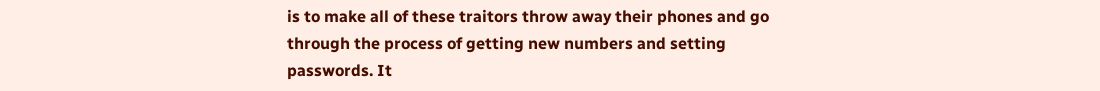is to make all of these traitors throw away their phones and go through the process of getting new numbers and setting passwords. It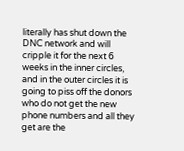literally has shut down the DNC network and will cripple it for the next 6 weeks in the inner circles, and in the outer circles it is going to piss off the donors who do not get the new phone numbers and all they get are the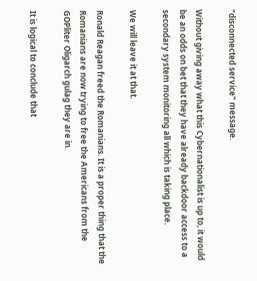"disconnected service" message.

Without giving away what this Cybernationalist is up to, it would be an odds on bet that they have already backdoor access to a secondary system monitoring all which is taking place.

We will leave it at that.

Ronald Reagan freed the Romanians. It is a proper thing that the Romanians are now trying to free the Americans from the GOPliter Oligarch gulag they are in.

It is logical to conclude that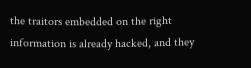the traitors embedded on the right information is already hacked, and they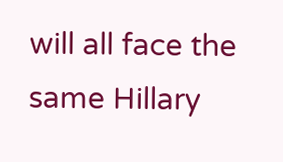will all face the same Hillary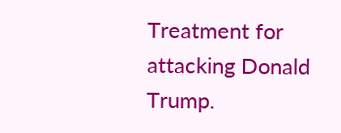Treatment for attacking Donald Trump.